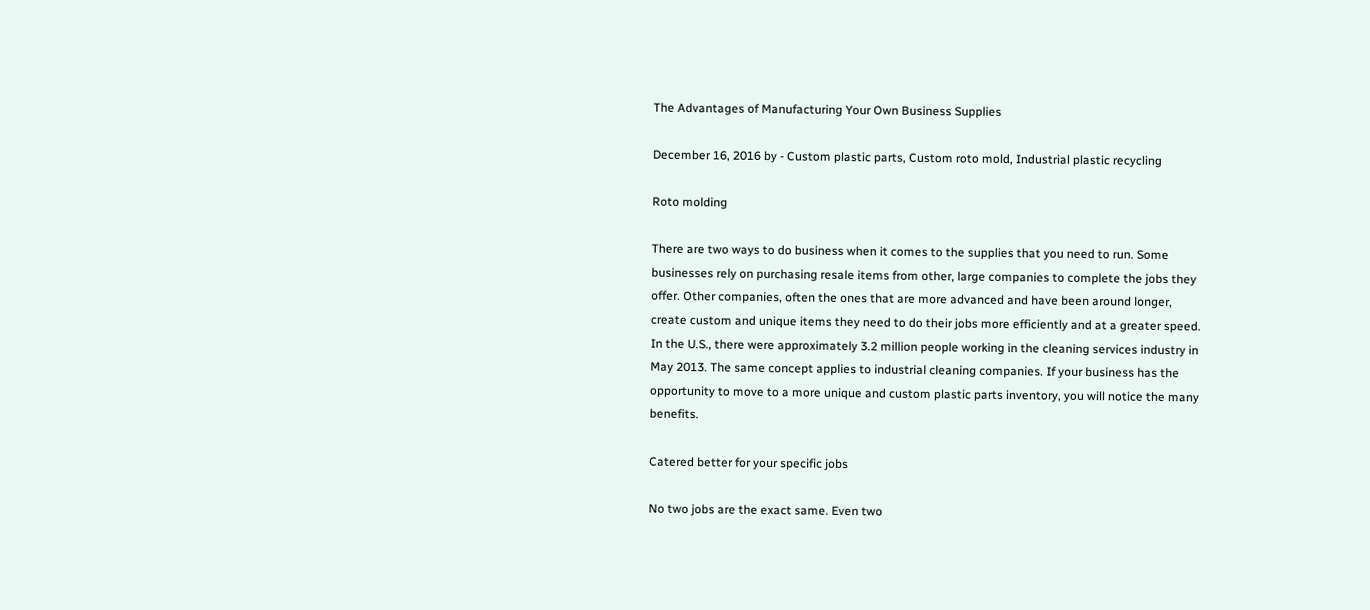The Advantages of Manufacturing Your Own Business Supplies

December 16, 2016 by - Custom plastic parts, Custom roto mold, Industrial plastic recycling

Roto molding

There are two ways to do business when it comes to the supplies that you need to run. Some businesses rely on purchasing resale items from other, large companies to complete the jobs they offer. Other companies, often the ones that are more advanced and have been around longer, create custom and unique items they need to do their jobs more efficiently and at a greater speed. In the U.S., there were approximately 3.2 million people working in the cleaning services industry in May 2013. The same concept applies to industrial cleaning companies. If your business has the opportunity to move to a more unique and custom plastic parts inventory, you will notice the many benefits.

Catered better for your specific jobs

No two jobs are the exact same. Even two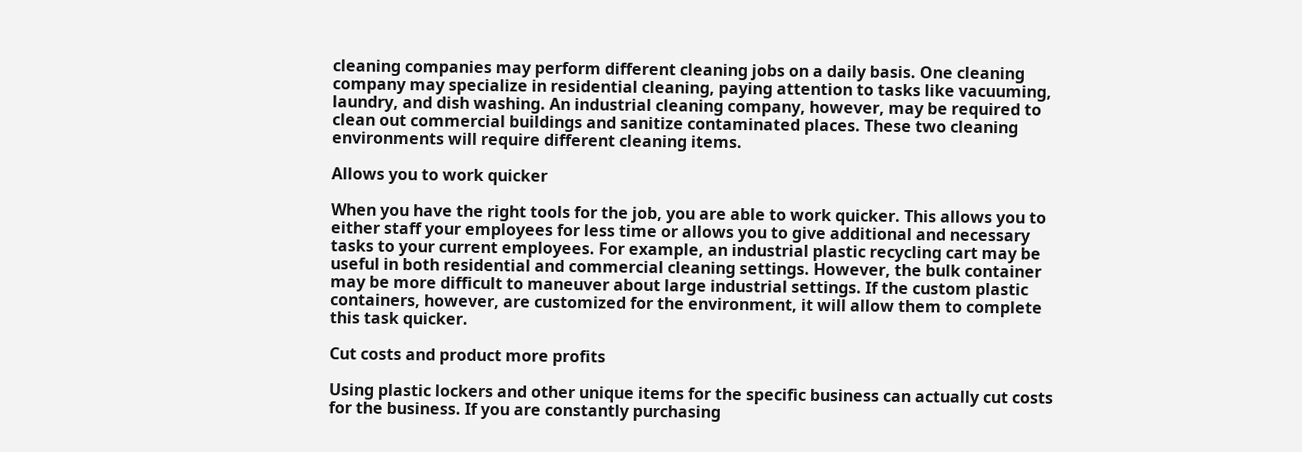cleaning companies may perform different cleaning jobs on a daily basis. One cleaning company may specialize in residential cleaning, paying attention to tasks like vacuuming, laundry, and dish washing. An industrial cleaning company, however, may be required to clean out commercial buildings and sanitize contaminated places. These two cleaning environments will require different cleaning items.

Allows you to work quicker

When you have the right tools for the job, you are able to work quicker. This allows you to either staff your employees for less time or allows you to give additional and necessary tasks to your current employees. For example, an industrial plastic recycling cart may be useful in both residential and commercial cleaning settings. However, the bulk container may be more difficult to maneuver about large industrial settings. If the custom plastic containers, however, are customized for the environment, it will allow them to complete this task quicker.

Cut costs and product more profits

Using plastic lockers and other unique items for the specific business can actually cut costs for the business. If you are constantly purchasing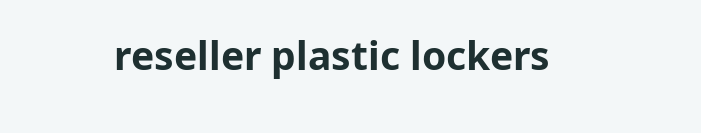reseller plastic lockers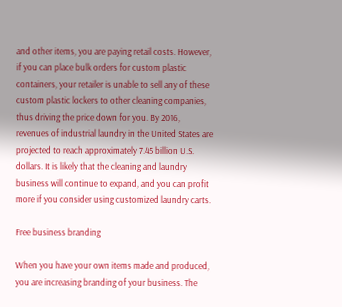and other items, you are paying retail costs. However, if you can place bulk orders for custom plastic containers, your retailer is unable to sell any of these custom plastic lockers to other cleaning companies, thus driving the price down for you. By 2016, revenues of industrial laundry in the United States are projected to reach approximately 7.45 billion U.S. dollars. It is likely that the cleaning and laundry business will continue to expand, and you can profit more if you consider using customized laundry carts.

Free business branding

When you have your own items made and produced, you are increasing branding of your business. The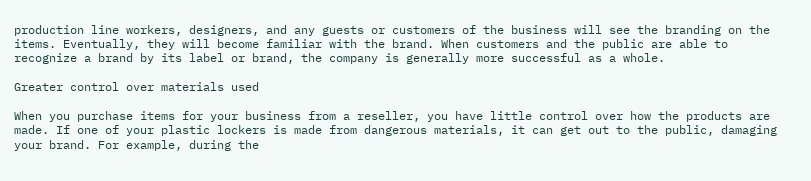production line workers, designers, and any guests or customers of the business will see the branding on the items. Eventually, they will become familiar with the brand. When customers and the public are able to recognize a brand by its label or brand, the company is generally more successful as a whole.

Greater control over materials used

When you purchase items for your business from a reseller, you have little control over how the products are made. If one of your plastic lockers is made from dangerous materials, it can get out to the public, damaging your brand. For example, during the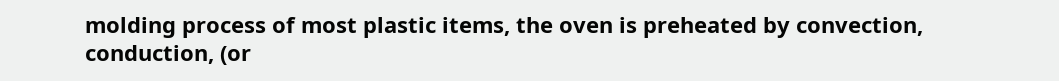molding process of most plastic items, the oven is preheated by convection, conduction, (or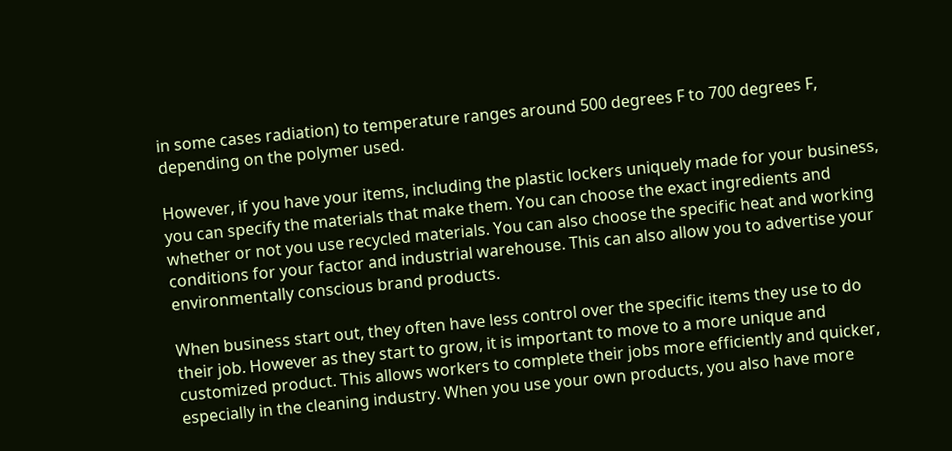in some cases radiation) to temperature ranges around 500 degrees F to 700 degrees F, depending on the polymer used.

However, if you have your items, including the plastic lockers uniquely made for your business, you can specify the materials that make them. You can choose the exact ingredients and whether or not you use recycled materials. You can also choose the specific heat and working conditions for your factor and industrial warehouse. This can also allow you to advertise your environmentally conscious brand products.

When business start out, they often have less control over the specific items they use to do their job. However as they start to grow, it is important to move to a more unique and customized product. This allows workers to complete their jobs more efficiently and quicker, especially in the cleaning industry. When you use your own products, you also have more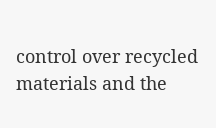control over recycled materials and the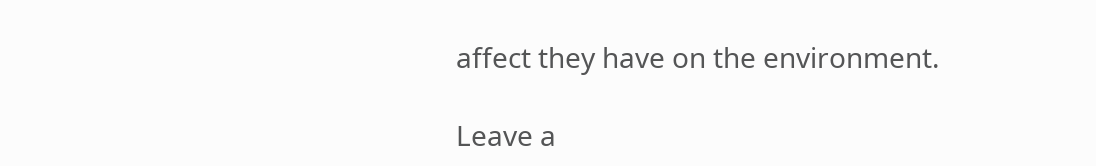affect they have on the environment.

Leave a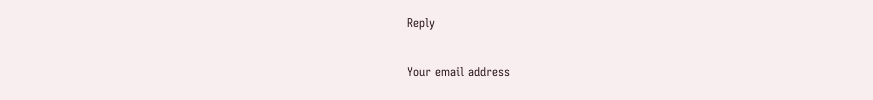Reply

Your email address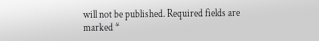will not be published. Required fields are marked *